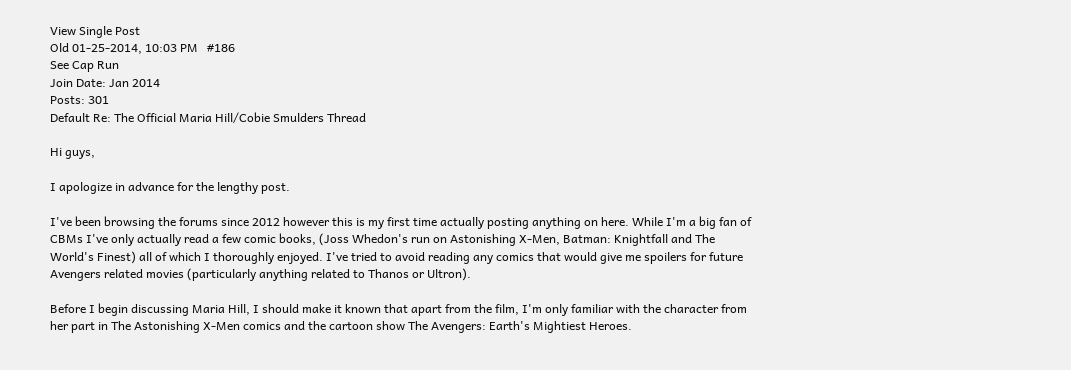View Single Post
Old 01-25-2014, 10:03 PM   #186
See Cap Run
Join Date: Jan 2014
Posts: 301
Default Re: The Official Maria Hill/Cobie Smulders Thread

Hi guys,

I apologize in advance for the lengthy post.

I've been browsing the forums since 2012 however this is my first time actually posting anything on here. While I'm a big fan of CBMs I've only actually read a few comic books, (Joss Whedon's run on Astonishing X-Men, Batman: Knightfall and The World's Finest) all of which I thoroughly enjoyed. I've tried to avoid reading any comics that would give me spoilers for future Avengers related movies (particularly anything related to Thanos or Ultron).

Before I begin discussing Maria Hill, I should make it known that apart from the film, I'm only familiar with the character from her part in The Astonishing X-Men comics and the cartoon show The Avengers: Earth's Mightiest Heroes.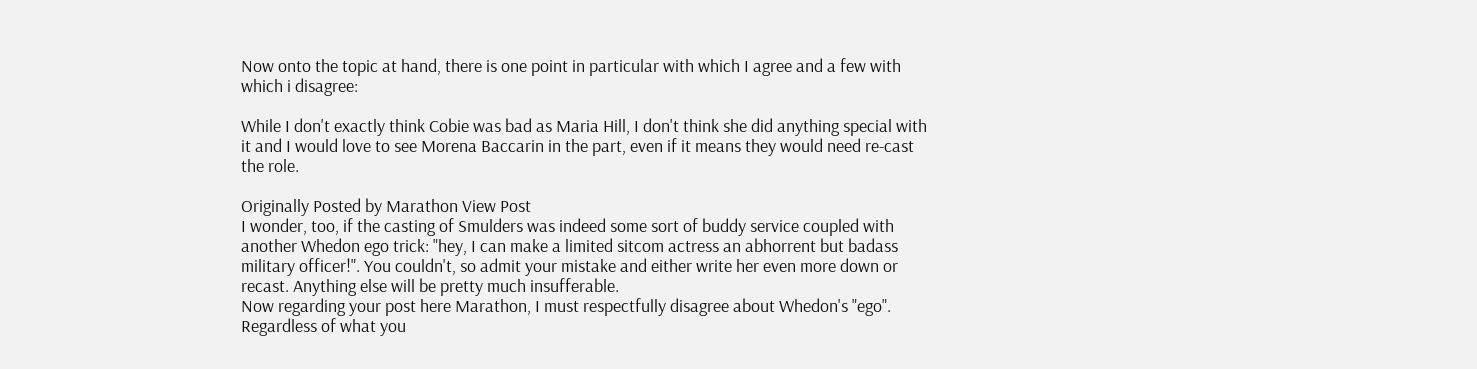Now onto the topic at hand, there is one point in particular with which I agree and a few with which i disagree:

While I don't exactly think Cobie was bad as Maria Hill, I don't think she did anything special with it and I would love to see Morena Baccarin in the part, even if it means they would need re-cast the role.

Originally Posted by Marathon View Post
I wonder, too, if the casting of Smulders was indeed some sort of buddy service coupled with another Whedon ego trick: "hey, I can make a limited sitcom actress an abhorrent but badass military officer!". You couldn't, so admit your mistake and either write her even more down or recast. Anything else will be pretty much insufferable.
Now regarding your post here Marathon, I must respectfully disagree about Whedon's "ego". Regardless of what you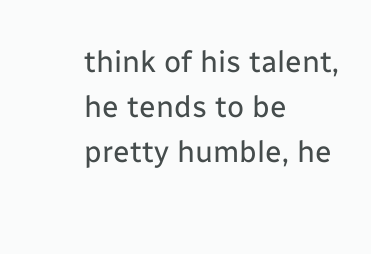think of his talent, he tends to be pretty humble, he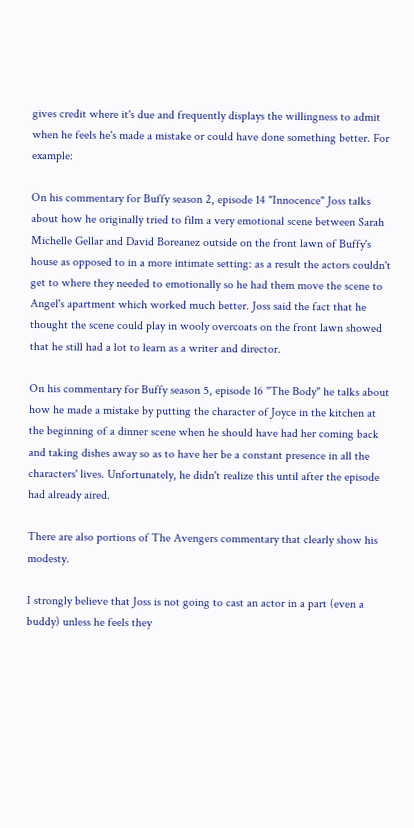gives credit where it's due and frequently displays the willingness to admit when he feels he's made a mistake or could have done something better. For example:

On his commentary for Buffy season 2, episode 14 "Innocence" Joss talks about how he originally tried to film a very emotional scene between Sarah Michelle Gellar and David Boreanez outside on the front lawn of Buffy's house as opposed to in a more intimate setting: as a result the actors couldn't get to where they needed to emotionally so he had them move the scene to Angel's apartment which worked much better. Joss said the fact that he thought the scene could play in wooly overcoats on the front lawn showed that he still had a lot to learn as a writer and director.

On his commentary for Buffy season 5, episode 16 "The Body" he talks about how he made a mistake by putting the character of Joyce in the kitchen at the beginning of a dinner scene when he should have had her coming back and taking dishes away so as to have her be a constant presence in all the characters' lives. Unfortunately, he didn't realize this until after the episode had already aired.

There are also portions of The Avengers commentary that clearly show his modesty.

I strongly believe that Joss is not going to cast an actor in a part (even a buddy) unless he feels they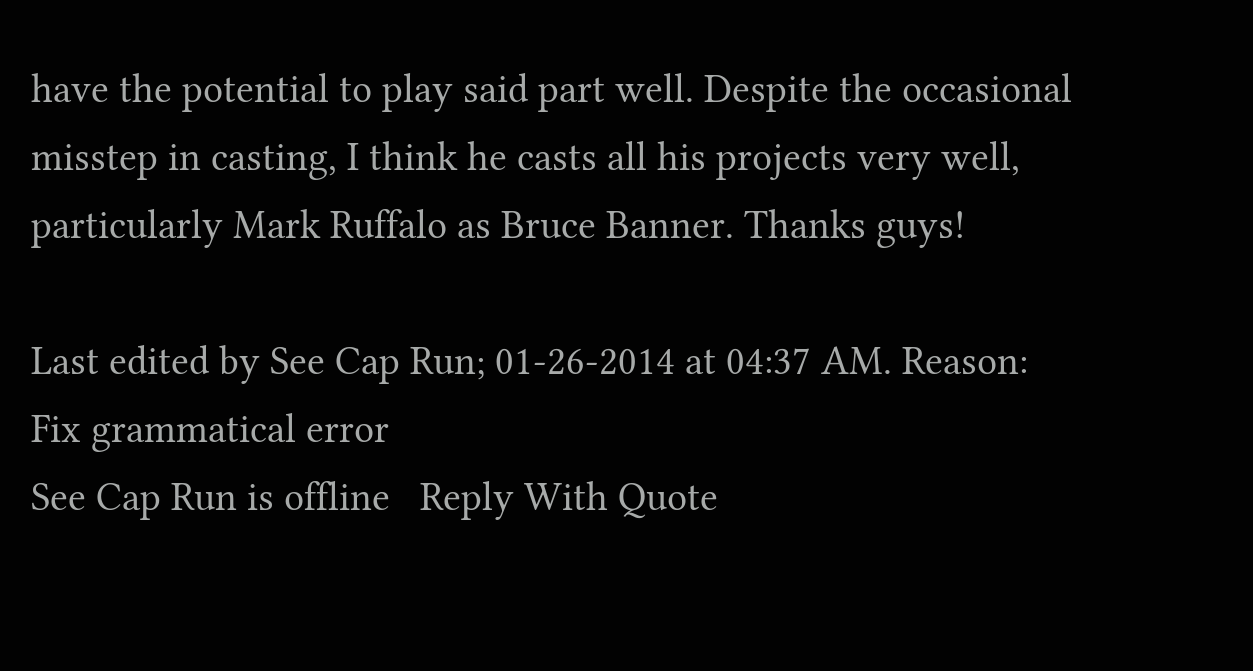have the potential to play said part well. Despite the occasional misstep in casting, I think he casts all his projects very well, particularly Mark Ruffalo as Bruce Banner. Thanks guys!

Last edited by See Cap Run; 01-26-2014 at 04:37 AM. Reason: Fix grammatical error
See Cap Run is offline   Reply With Quote